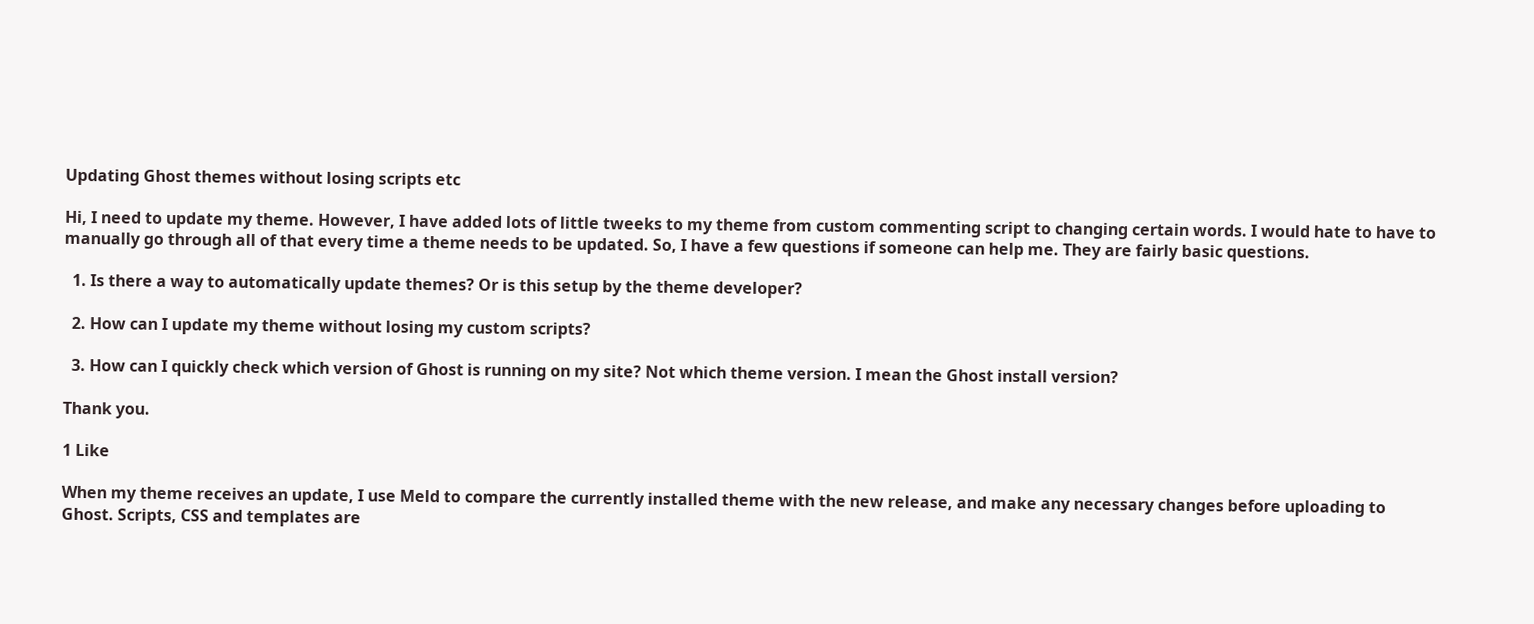Updating Ghost themes without losing scripts etc

Hi, I need to update my theme. However, I have added lots of little tweeks to my theme from custom commenting script to changing certain words. I would hate to have to manually go through all of that every time a theme needs to be updated. So, I have a few questions if someone can help me. They are fairly basic questions.

  1. Is there a way to automatically update themes? Or is this setup by the theme developer?

  2. How can I update my theme without losing my custom scripts?

  3. How can I quickly check which version of Ghost is running on my site? Not which theme version. I mean the Ghost install version?

Thank you.

1 Like

When my theme receives an update, I use Meld to compare the currently installed theme with the new release, and make any necessary changes before uploading to Ghost. Scripts, CSS and templates are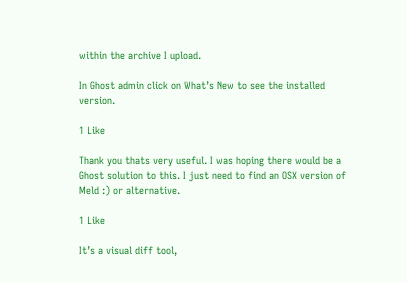within the archive I upload.

In Ghost admin click on What’s New to see the installed version.

1 Like

Thank you thats very useful. I was hoping there would be a Ghost solution to this. I just need to find an OSX version of Meld :) or alternative.

1 Like

It’s a visual diff tool,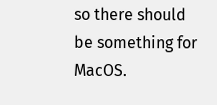so there should be something for MacOS.